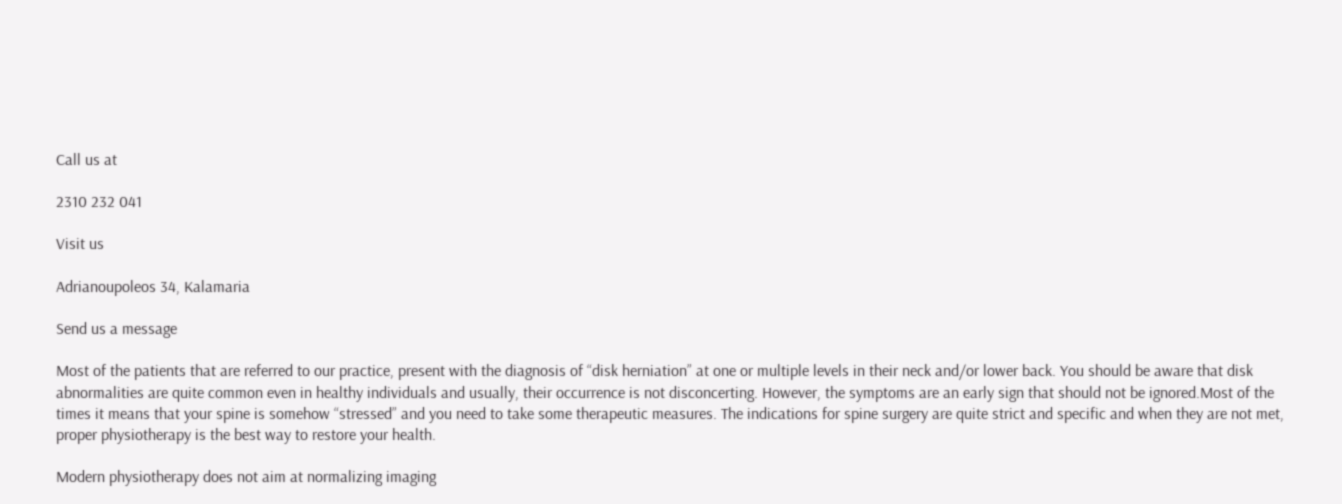Call us at

2310 232 041

Visit us

Adrianoupoleos 34, Kalamaria

Send us a message

Most of the patients that are referred to our practice, present with the diagnosis of “disk herniation” at one or multiple levels in their neck and/or lower back. You should be aware that disk abnormalities are quite common even in healthy individuals and usually, their occurrence is not disconcerting. However, the symptoms are an early sign that should not be ignored.Most of the times it means that your spine is somehow “stressed” and you need to take some therapeutic measures. The indications for spine surgery are quite strict and specific and when they are not met, proper physiotherapy is the best way to restore your health.

Modern physiotherapy does not aim at normalizing imaging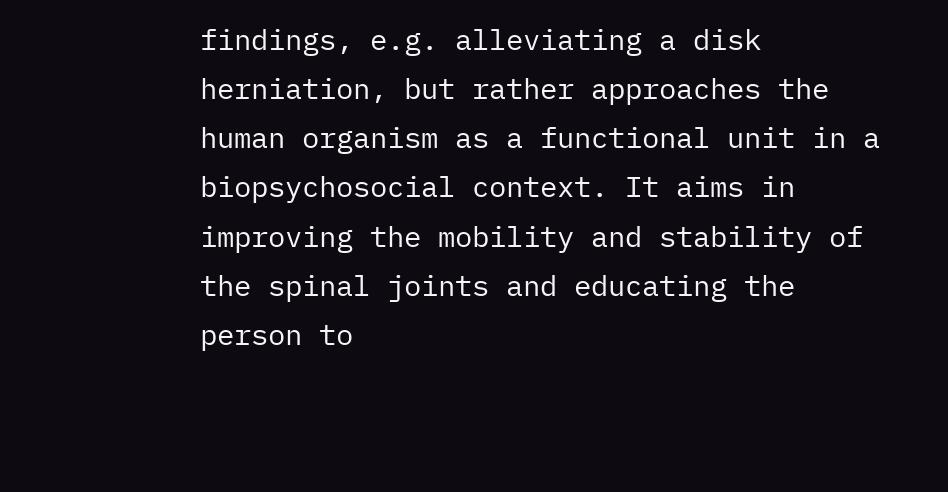findings, e.g. alleviating a disk herniation, but rather approaches the human organism as a functional unit in a biopsychosocial context. It aims in improving the mobility and stability of the spinal joints and educating the person to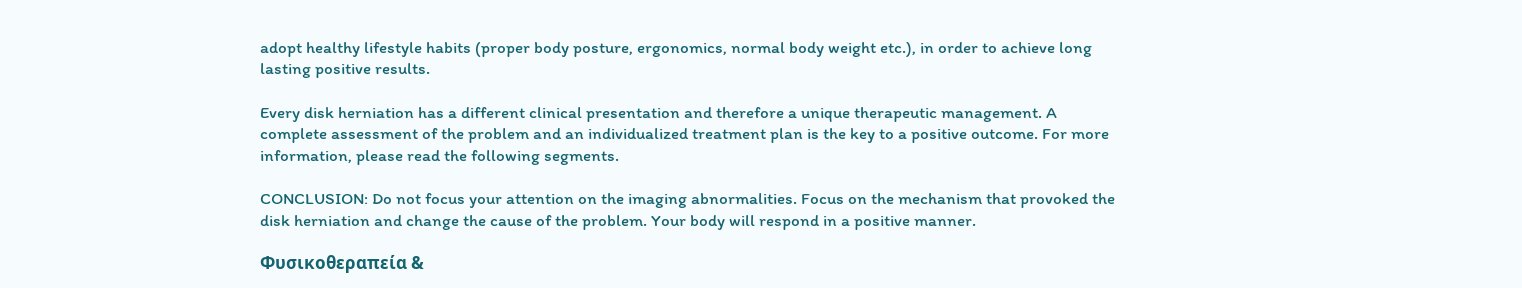adopt healthy lifestyle habits (proper body posture, ergonomics, normal body weight etc.), in order to achieve long lasting positive results.

Every disk herniation has a different clinical presentation and therefore a unique therapeutic management. A complete assessment of the problem and an individualized treatment plan is the key to a positive outcome. For more information, please read the following segments.

CONCLUSION: Do not focus your attention on the imaging abnormalities. Focus on the mechanism that provoked the disk herniation and change the cause of the problem. Your body will respond in a positive manner.

Φυσικοθεραπεία &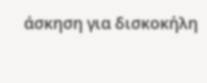άσκηση για δισκοκήλη